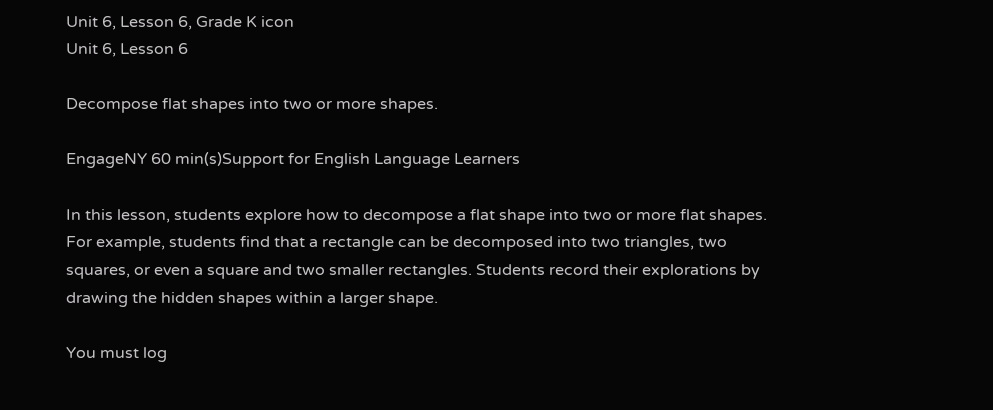Unit 6, Lesson 6, Grade K icon
Unit 6, Lesson 6

Decompose flat shapes into two or more shapes.

EngageNY 60 min(s)Support for English Language Learners

In this lesson, students explore how to decompose a flat shape into two or more flat shapes. For example, students find that a rectangle can be decomposed into two triangles, two squares, or even a square and two smaller rectangles. Students record their explorations by drawing the hidden shapes within a larger shape.

You must log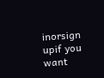inorsign upif you want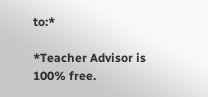to:*

*Teacher Advisor is 100% free.